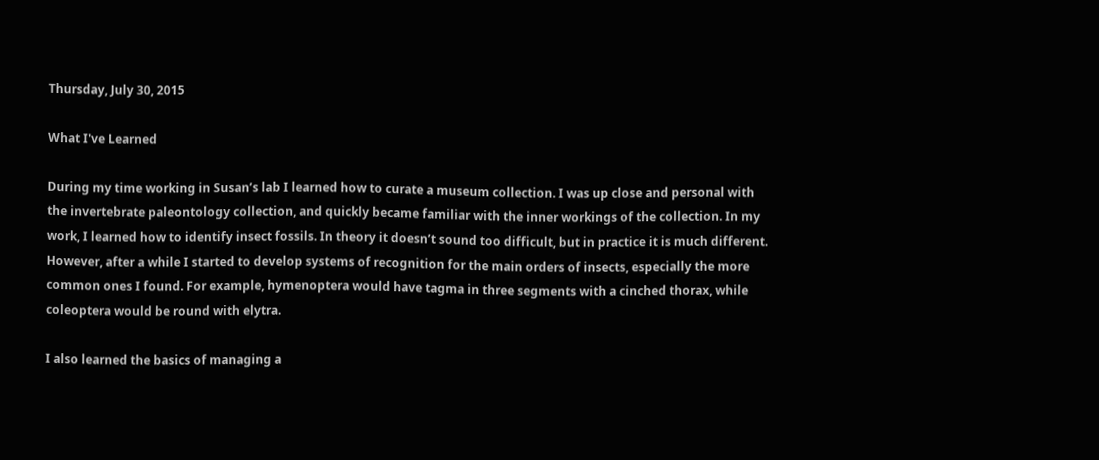Thursday, July 30, 2015

What I've Learned

During my time working in Susan’s lab I learned how to curate a museum collection. I was up close and personal with the invertebrate paleontology collection, and quickly became familiar with the inner workings of the collection. In my work, I learned how to identify insect fossils. In theory it doesn’t sound too difficult, but in practice it is much different. However, after a while I started to develop systems of recognition for the main orders of insects, especially the more common ones I found. For example, hymenoptera would have tagma in three segments with a cinched thorax, while coleoptera would be round with elytra.

I also learned the basics of managing a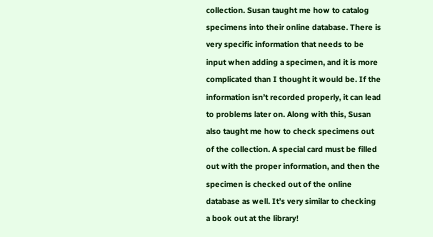collection. Susan taught me how to catalog specimens into their online database. There is very specific information that needs to be input when adding a specimen, and it is more complicated than I thought it would be. If the information isn’t recorded properly, it can lead to problems later on. Along with this, Susan also taught me how to check specimens out of the collection. A special card must be filled out with the proper information, and then the specimen is checked out of the online database as well. It’s very similar to checking a book out at the library!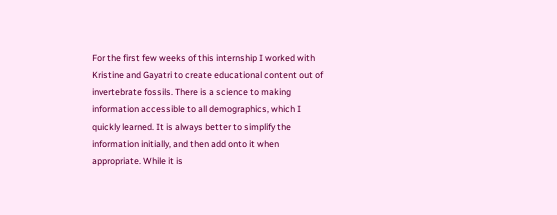For the first few weeks of this internship I worked with Kristine and Gayatri to create educational content out of invertebrate fossils. There is a science to making information accessible to all demographics, which I quickly learned. It is always better to simplify the information initially, and then add onto it when appropriate. While it is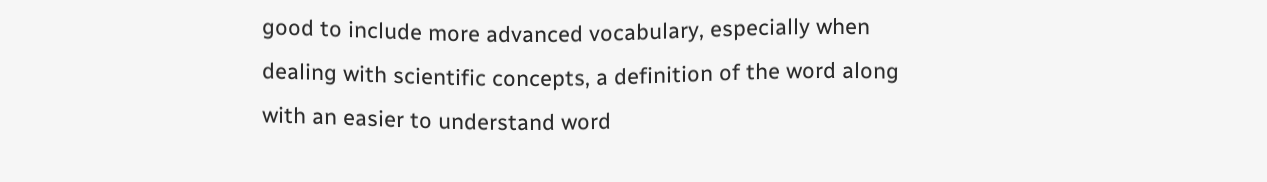good to include more advanced vocabulary, especially when dealing with scientific concepts, a definition of the word along with an easier to understand word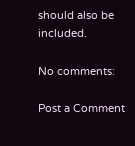should also be included.

No comments:

Post a Comment